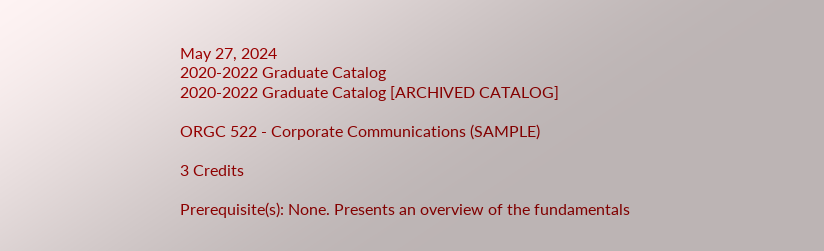May 27, 2024
2020-2022 Graduate Catalog
2020-2022 Graduate Catalog [ARCHIVED CATALOG]

ORGC 522 - Corporate Communications (SAMPLE)

3 Credits

Prerequisite(s): None. Presents an overview of the fundamentals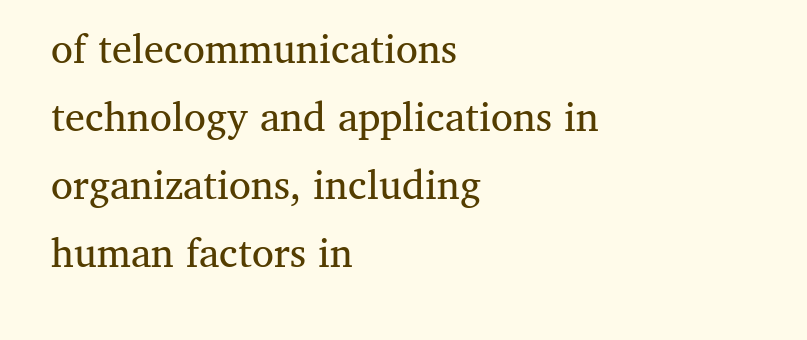of telecommunications technology and applications in organizations, including human factors in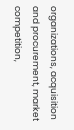organizations, acquisition and procurement, market competition,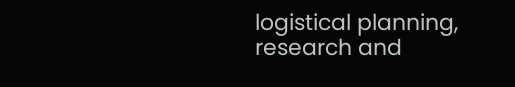logistical planning, research and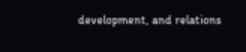development, and relations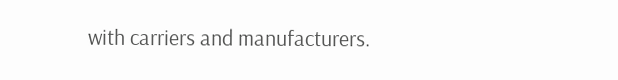with carriers and manufacturers.